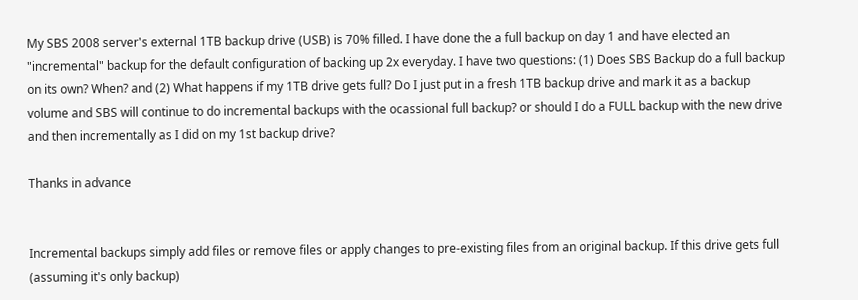My SBS 2008 server's external 1TB backup drive (USB) is 70% filled. I have done the a full backup on day 1 and have elected an "incremental" backup for the default configuration of backing up 2x everyday. I have two questions: (1) Does SBS Backup do a full backup on its own? When? and (2) What happens if my 1TB drive gets full? Do I just put in a fresh 1TB backup drive and mark it as a backup volume and SBS will continue to do incremental backups with the ocassional full backup? or should I do a FULL backup with the new drive and then incrementally as I did on my 1st backup drive?

Thanks in advance


Incremental backups simply add files or remove files or apply changes to pre-existing files from an original backup. If this drive gets full (assuming it's only backup)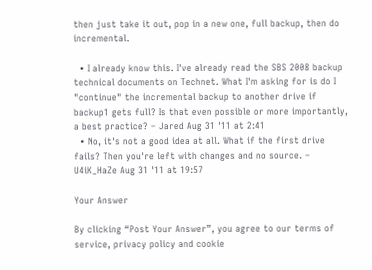then just take it out, pop in a new one, full backup, then do incremental.

  • I already know this. I've already read the SBS 2008 backup technical documents on Technet. What I'm asking for is do I "continue" the incremental backup to another drive if backup1 gets full? Is that even possible or more importantly, a best practice? – Jared Aug 31 '11 at 2:41
  • No, it's not a good idea at all. What if the first drive fails? Then you're left with changes and no source. – U4iK_HaZe Aug 31 '11 at 19:57

Your Answer

By clicking “Post Your Answer”, you agree to our terms of service, privacy policy and cookie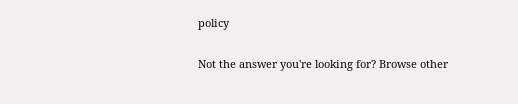policy

Not the answer you're looking for? Browse other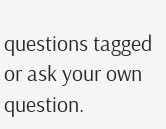questions tagged or ask your own question.